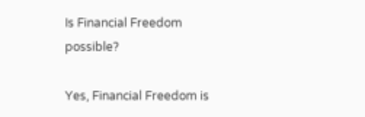Is Financial Freedom possible?

Yes, Financial Freedom is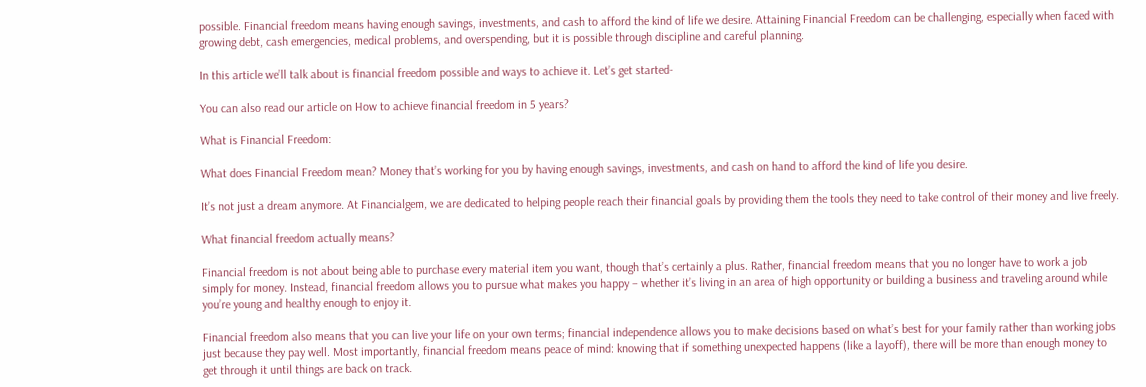possible. Financial freedom means having enough savings, investments, and cash to afford the kind of life we desire. Attaining Financial Freedom can be challenging, especially when faced with growing debt, cash emergencies, medical problems, and overspending, but it is possible through discipline and careful planning.

In this article we’ll talk about is financial freedom possible and ways to achieve it. Let’s get started-

You can also read our article on How to achieve financial freedom in 5 years?

What is Financial Freedom:

What does Financial Freedom mean? Money that’s working for you by having enough savings, investments, and cash on hand to afford the kind of life you desire.

It’s not just a dream anymore. At Financialgem, we are dedicated to helping people reach their financial goals by providing them the tools they need to take control of their money and live freely.

What financial freedom actually means?

Financial freedom is not about being able to purchase every material item you want, though that’s certainly a plus. Rather, financial freedom means that you no longer have to work a job simply for money. Instead, financial freedom allows you to pursue what makes you happy – whether it’s living in an area of high opportunity or building a business and traveling around while you’re young and healthy enough to enjoy it.

Financial freedom also means that you can live your life on your own terms; financial independence allows you to make decisions based on what’s best for your family rather than working jobs just because they pay well. Most importantly, financial freedom means peace of mind: knowing that if something unexpected happens (like a layoff), there will be more than enough money to get through it until things are back on track.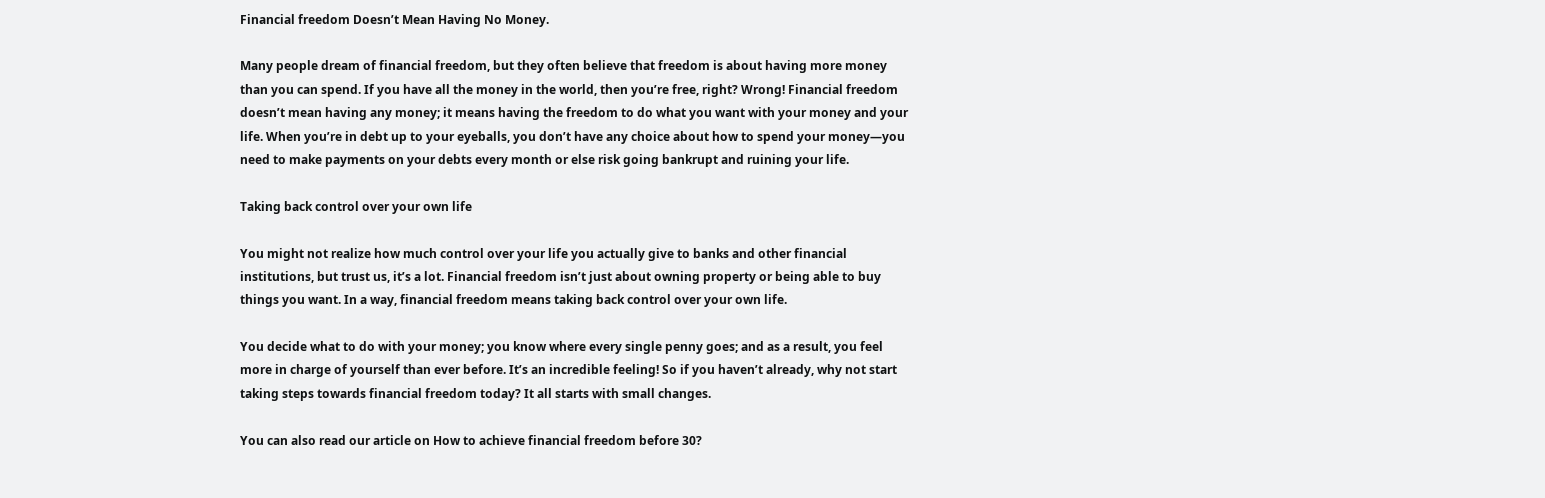Financial freedom Doesn’t Mean Having No Money.

Many people dream of financial freedom, but they often believe that freedom is about having more money than you can spend. If you have all the money in the world, then you’re free, right? Wrong! Financial freedom doesn’t mean having any money; it means having the freedom to do what you want with your money and your life. When you’re in debt up to your eyeballs, you don’t have any choice about how to spend your money—you need to make payments on your debts every month or else risk going bankrupt and ruining your life.

Taking back control over your own life

You might not realize how much control over your life you actually give to banks and other financial institutions, but trust us, it’s a lot. Financial freedom isn’t just about owning property or being able to buy things you want. In a way, financial freedom means taking back control over your own life.

You decide what to do with your money; you know where every single penny goes; and as a result, you feel more in charge of yourself than ever before. It’s an incredible feeling! So if you haven’t already, why not start taking steps towards financial freedom today? It all starts with small changes.

You can also read our article on How to achieve financial freedom before 30?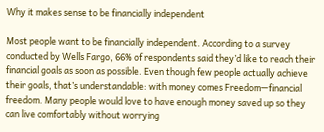Why it makes sense to be financially independent

Most people want to be financially independent. According to a survey conducted by Wells Fargo, 66% of respondents said they’d like to reach their financial goals as soon as possible. Even though few people actually achieve their goals, that’s understandable: with money comes Freedom—financial freedom. Many people would love to have enough money saved up so they can live comfortably without worrying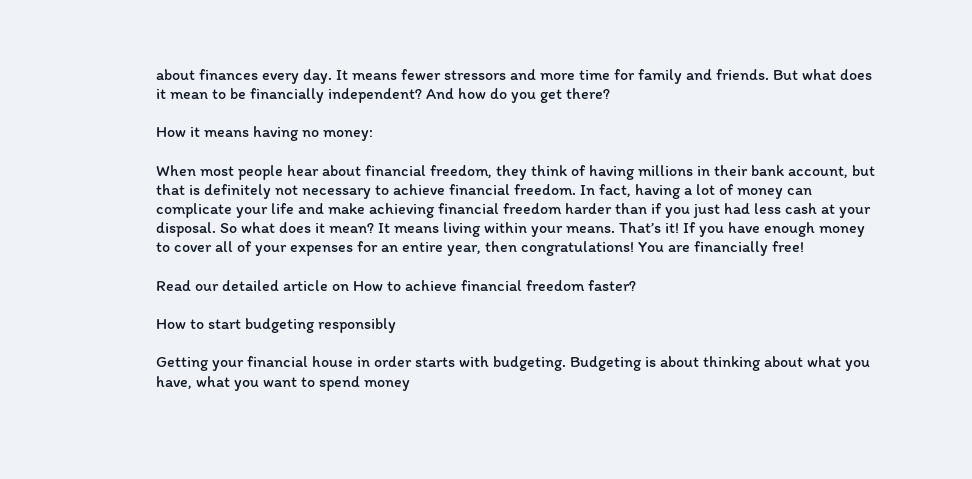about finances every day. It means fewer stressors and more time for family and friends. But what does it mean to be financially independent? And how do you get there?

How it means having no money:

When most people hear about financial freedom, they think of having millions in their bank account, but that is definitely not necessary to achieve financial freedom. In fact, having a lot of money can complicate your life and make achieving financial freedom harder than if you just had less cash at your disposal. So what does it mean? It means living within your means. That’s it! If you have enough money to cover all of your expenses for an entire year, then congratulations! You are financially free!

Read our detailed article on How to achieve financial freedom faster?

How to start budgeting responsibly

Getting your financial house in order starts with budgeting. Budgeting is about thinking about what you have, what you want to spend money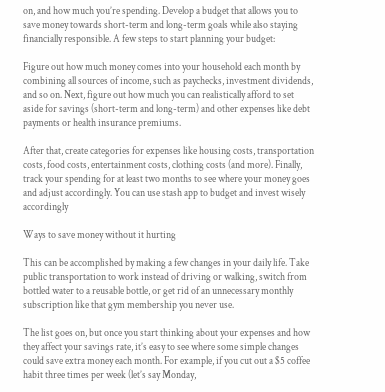on, and how much you’re spending. Develop a budget that allows you to save money towards short-term and long-term goals while also staying financially responsible. A few steps to start planning your budget:

Figure out how much money comes into your household each month by combining all sources of income, such as paychecks, investment dividends, and so on. Next, figure out how much you can realistically afford to set aside for savings (short-term and long-term) and other expenses like debt payments or health insurance premiums.

After that, create categories for expenses like housing costs, transportation costs, food costs, entertainment costs, clothing costs (and more). Finally, track your spending for at least two months to see where your money goes and adjust accordingly. You can use stash app to budget and invest wisely accordingly

Ways to save money without it hurting

This can be accomplished by making a few changes in your daily life. Take public transportation to work instead of driving or walking, switch from bottled water to a reusable bottle, or get rid of an unnecessary monthly subscription like that gym membership you never use.

The list goes on, but once you start thinking about your expenses and how they affect your savings rate, it’s easy to see where some simple changes could save extra money each month. For example, if you cut out a $5 coffee habit three times per week (let’s say Monday,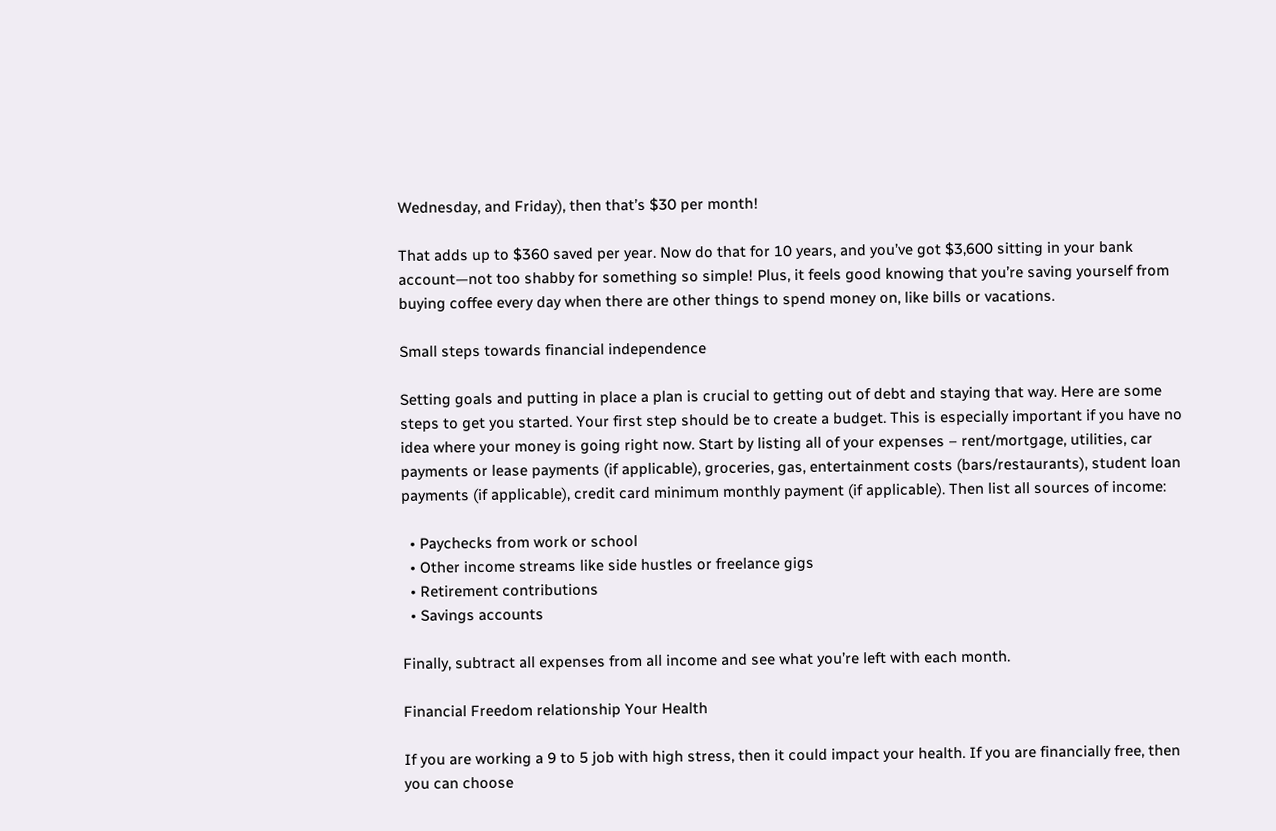Wednesday, and Friday), then that’s $30 per month!

That adds up to $360 saved per year. Now do that for 10 years, and you’ve got $3,600 sitting in your bank account—not too shabby for something so simple! Plus, it feels good knowing that you’re saving yourself from buying coffee every day when there are other things to spend money on, like bills or vacations.

Small steps towards financial independence

Setting goals and putting in place a plan is crucial to getting out of debt and staying that way. Here are some steps to get you started. Your first step should be to create a budget. This is especially important if you have no idea where your money is going right now. Start by listing all of your expenses – rent/mortgage, utilities, car payments or lease payments (if applicable), groceries, gas, entertainment costs (bars/restaurants), student loan payments (if applicable), credit card minimum monthly payment (if applicable). Then list all sources of income:

  • Paychecks from work or school
  • Other income streams like side hustles or freelance gigs
  • Retirement contributions
  • Savings accounts

Finally, subtract all expenses from all income and see what you’re left with each month.

Financial Freedom relationship Your Health

If you are working a 9 to 5 job with high stress, then it could impact your health. If you are financially free, then you can choose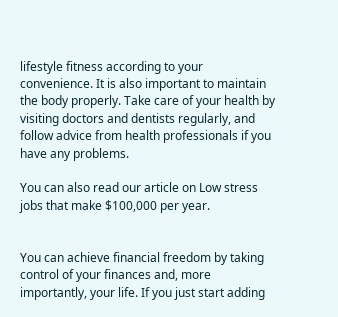lifestyle fitness according to your convenience. It is also important to maintain the body properly. Take care of your health by visiting doctors and dentists regularly, and follow advice from health professionals if you have any problems.

You can also read our article on Low stress jobs that make $100,000 per year.


You can achieve financial freedom by taking control of your finances and, more importantly, your life. If you just start adding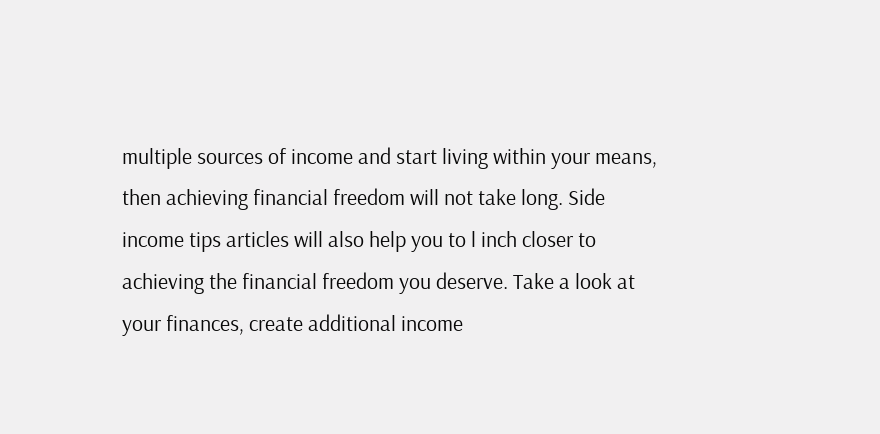multiple sources of income and start living within your means, then achieving financial freedom will not take long. Side income tips articles will also help you to l inch closer to achieving the financial freedom you deserve. Take a look at your finances, create additional income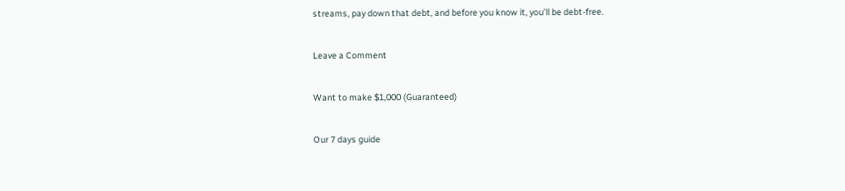streams, pay down that debt, and before you know it, you’ll be debt-free.

Leave a Comment

Want to make $1,000 (Guaranteed)

Our 7 days guide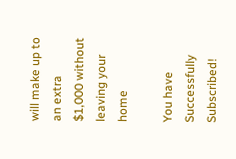will make up to an extra $1,000 without leaving your home

You have Successfully Subscribed!